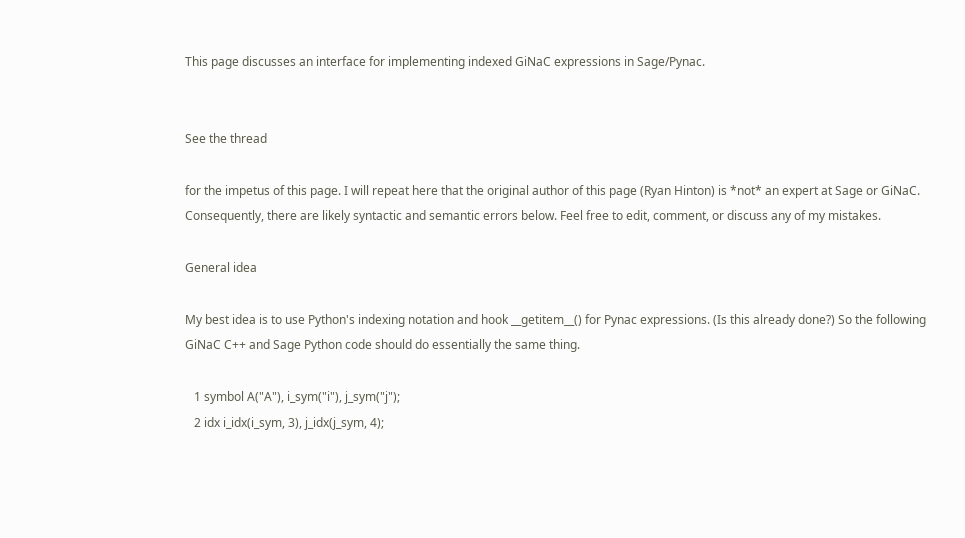This page discusses an interface for implementing indexed GiNaC expressions in Sage/Pynac.


See the thread

for the impetus of this page. I will repeat here that the original author of this page (Ryan Hinton) is *not* an expert at Sage or GiNaC. Consequently, there are likely syntactic and semantic errors below. Feel free to edit, comment, or discuss any of my mistakes.

General idea

My best idea is to use Python's indexing notation and hook __getitem__() for Pynac expressions. (Is this already done?) So the following GiNaC C++ and Sage Python code should do essentially the same thing.

   1 symbol A("A"), i_sym("i"), j_sym("j");
   2 idx i_idx(i_sym, 3), j_idx(j_sym, 4);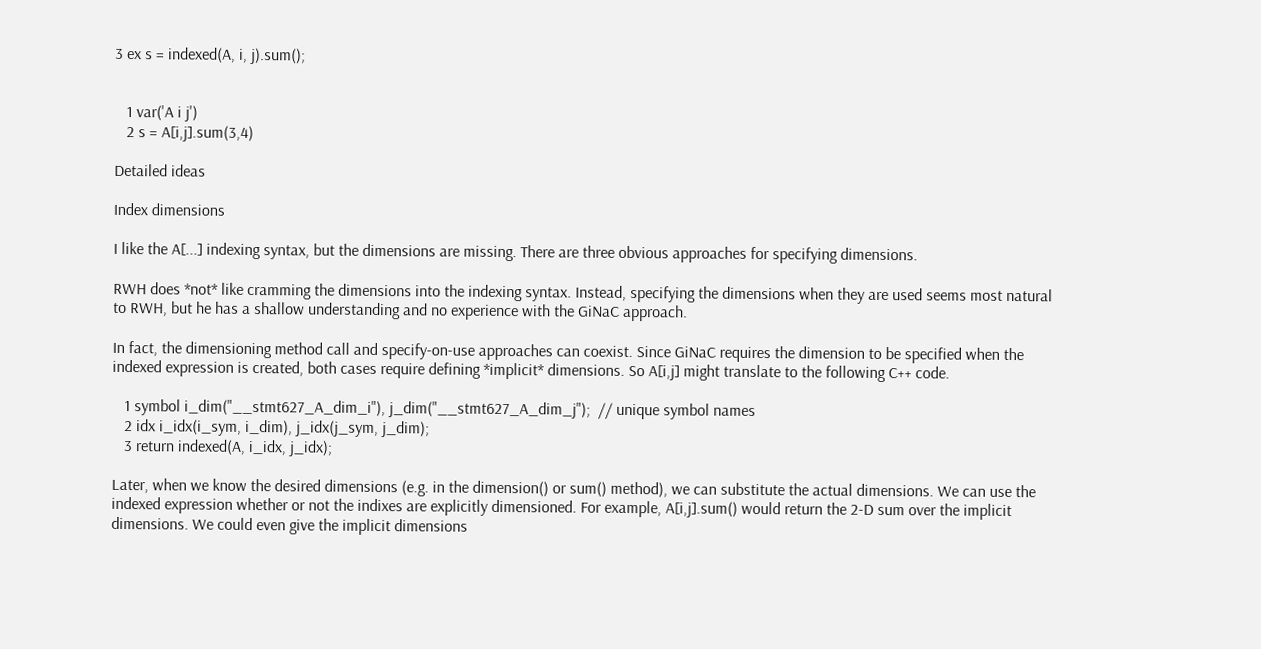3 ex s = indexed(A, i, j).sum();


   1 var('A i j')
   2 s = A[i,j].sum(3,4)

Detailed ideas

Index dimensions

I like the A[...] indexing syntax, but the dimensions are missing. There are three obvious approaches for specifying dimensions.

RWH does *not* like cramming the dimensions into the indexing syntax. Instead, specifying the dimensions when they are used seems most natural to RWH, but he has a shallow understanding and no experience with the GiNaC approach.

In fact, the dimensioning method call and specify-on-use approaches can coexist. Since GiNaC requires the dimension to be specified when the indexed expression is created, both cases require defining *implicit* dimensions. So A[i,j] might translate to the following C++ code.

   1 symbol i_dim("__stmt627_A_dim_i"), j_dim("__stmt627_A_dim_j");  // unique symbol names
   2 idx i_idx(i_sym, i_dim), j_idx(j_sym, j_dim);
   3 return indexed(A, i_idx, j_idx);

Later, when we know the desired dimensions (e.g. in the dimension() or sum() method), we can substitute the actual dimensions. We can use the indexed expression whether or not the indixes are explicitly dimensioned. For example, A[i,j].sum() would return the 2-D sum over the implicit dimensions. We could even give the implicit dimensions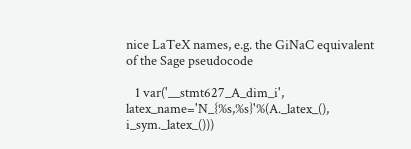nice LaTeX names, e.g. the GiNaC equivalent of the Sage pseudocode

   1 var('__stmt627_A_dim_i', latex_name='N_{%s,%s}'%(A._latex_(), i_sym._latex_()))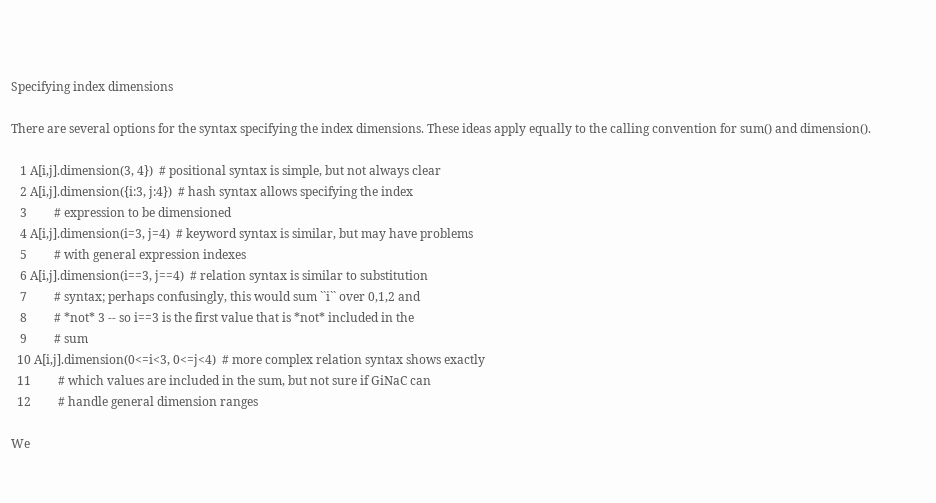Specifying index dimensions

There are several options for the syntax specifying the index dimensions. These ideas apply equally to the calling convention for sum() and dimension().

   1 A[i,j].dimension(3, 4})  # positional syntax is simple, but not always clear
   2 A[i,j].dimension({i:3, j:4})  # hash syntax allows specifying the index
   3         # expression to be dimensioned
   4 A[i,j].dimension(i=3, j=4)  # keyword syntax is similar, but may have problems
   5         # with general expression indexes
   6 A[i,j].dimension(i==3, j==4)  # relation syntax is similar to substitution
   7         # syntax; perhaps confusingly, this would sum ``i`` over 0,1,2 and
   8         # *not* 3 -- so i==3 is the first value that is *not* included in the
   9         # sum
  10 A[i,j].dimension(0<=i<3, 0<=j<4)  # more complex relation syntax shows exactly
  11         # which values are included in the sum, but not sure if GiNaC can
  12         # handle general dimension ranges

We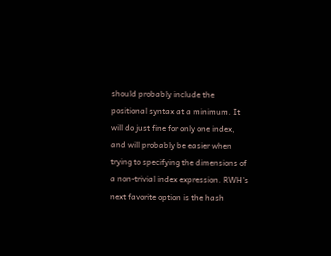should probably include the positional syntax at a minimum. It will do just fine for only one index, and will probably be easier when trying to specifying the dimensions of a non-trivial index expression. RWH's next favorite option is the hash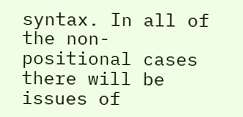syntax. In all of the non-positional cases there will be issues of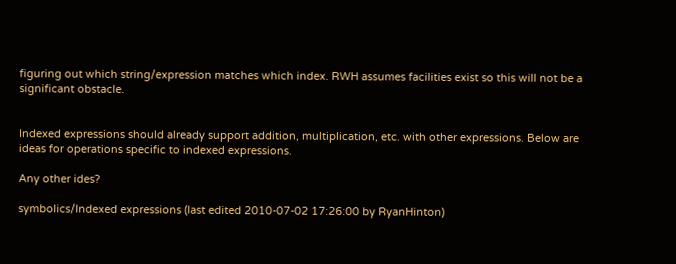figuring out which string/expression matches which index. RWH assumes facilities exist so this will not be a significant obstacle.


Indexed expressions should already support addition, multiplication, etc. with other expressions. Below are ideas for operations specific to indexed expressions.

Any other ides?

symbolics/Indexed expressions (last edited 2010-07-02 17:26:00 by RyanHinton)